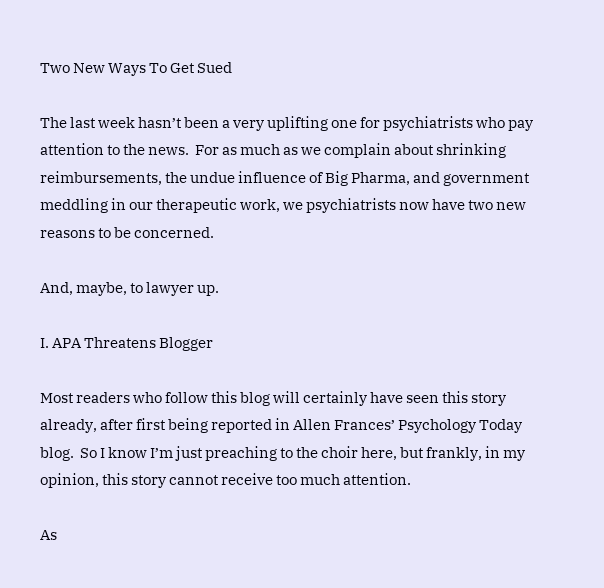Two New Ways To Get Sued

The last week hasn’t been a very uplifting one for psychiatrists who pay attention to the news.  For as much as we complain about shrinking reimbursements, the undue influence of Big Pharma, and government meddling in our therapeutic work, we psychiatrists now have two new reasons to be concerned.

And, maybe, to lawyer up.

I. APA Threatens Blogger

Most readers who follow this blog will certainly have seen this story already, after first being reported in Allen Frances’ Psychology Today blog.  So I know I’m just preaching to the choir here, but frankly, in my opinion, this story cannot receive too much attention.

As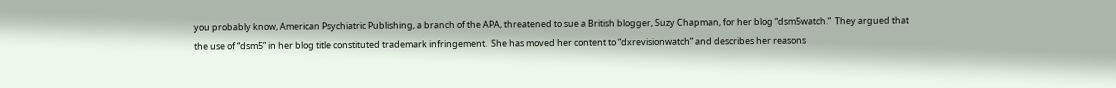you probably know, American Psychiatric Publishing, a branch of the APA, threatened to sue a British blogger, Suzy Chapman, for her blog “dsm5watch.”  They argued that the use of “dsm5” in her blog title constituted trademark infringement.  She has moved her content to “dxrevisionwatch” and describes her reasons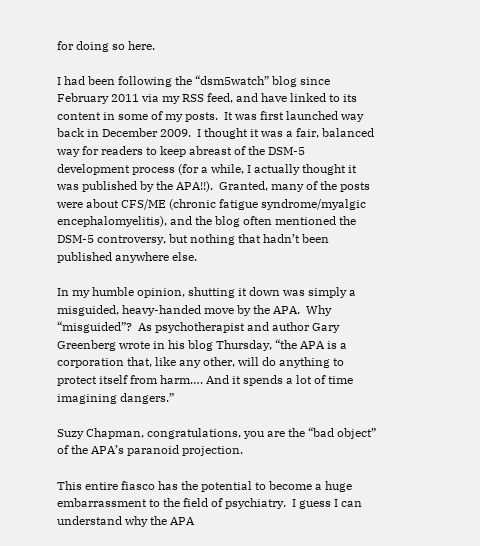for doing so here.

I had been following the “dsm5watch” blog since February 2011 via my RSS feed, and have linked to its content in some of my posts.  It was first launched way back in December 2009.  I thought it was a fair, balanced way for readers to keep abreast of the DSM-5 development process (for a while, I actually thought it was published by the APA!!).  Granted, many of the posts were about CFS/ME (chronic fatigue syndrome/myalgic encephalomyelitis), and the blog often mentioned the DSM-5 controversy, but nothing that hadn’t been published anywhere else.

In my humble opinion, shutting it down was simply a misguided, heavy-handed move by the APA.  Why “misguided”?  As psychotherapist and author Gary Greenberg wrote in his blog Thursday, “the APA is a corporation that, like any other, will do anything to protect itself from harm…. And it spends a lot of time imagining dangers.”

Suzy Chapman, congratulations, you are the “bad object” of the APA’s paranoid projection.

This entire fiasco has the potential to become a huge embarrassment to the field of psychiatry.  I guess I can understand why the APA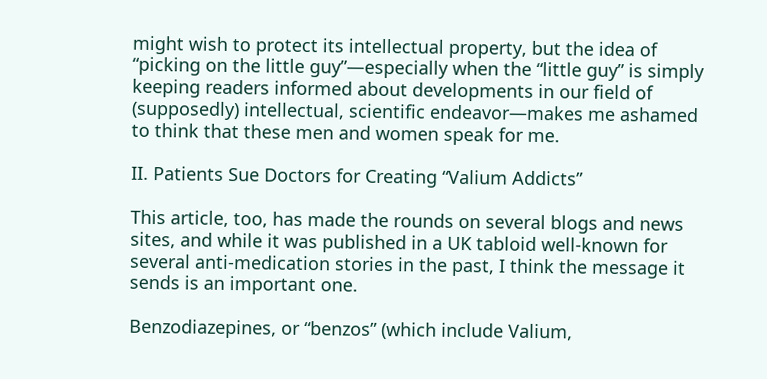might wish to protect its intellectual property, but the idea of “picking on the little guy”—especially when the “little guy” is simply keeping readers informed about developments in our field of (supposedly) intellectual, scientific endeavor—makes me ashamed to think that these men and women speak for me.

II. Patients Sue Doctors for Creating “Valium Addicts”

This article, too, has made the rounds on several blogs and news sites, and while it was published in a UK tabloid well-known for several anti-medication stories in the past, I think the message it sends is an important one.

Benzodiazepines, or “benzos” (which include Valium,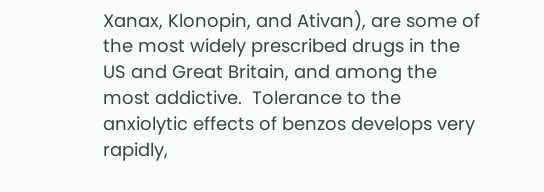Xanax, Klonopin, and Ativan), are some of the most widely prescribed drugs in the US and Great Britain, and among the most addictive.  Tolerance to the anxiolytic effects of benzos develops very rapidly,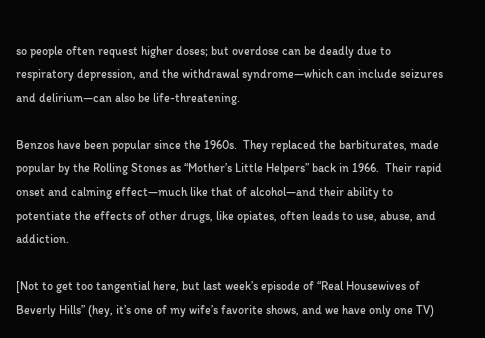so people often request higher doses; but overdose can be deadly due to respiratory depression, and the withdrawal syndrome—which can include seizures and delirium—can also be life-threatening.

Benzos have been popular since the 1960s.  They replaced the barbiturates, made popular by the Rolling Stones as “Mother’s Little Helpers” back in 1966.  Their rapid onset and calming effect—much like that of alcohol—and their ability to potentiate the effects of other drugs, like opiates, often leads to use, abuse, and addiction.

[Not to get too tangential here, but last week’s episode of “Real Housewives of Beverly Hills” (hey, it’s one of my wife’s favorite shows, and we have only one TV)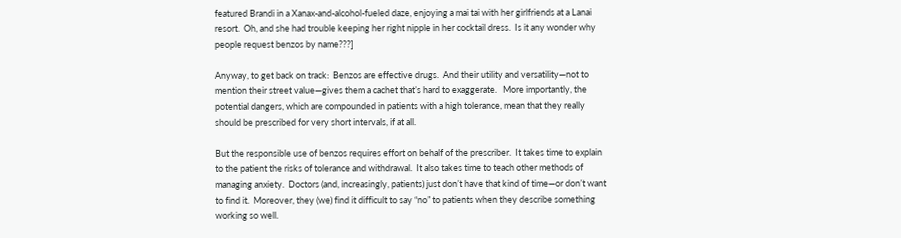featured Brandi in a Xanax-and-alcohol-fueled daze, enjoying a mai tai with her girlfriends at a Lanai resort.  Oh, and she had trouble keeping her right nipple in her cocktail dress.  Is it any wonder why people request benzos by name???]

Anyway, to get back on track:  Benzos are effective drugs.  And their utility and versatility—not to mention their street value—gives them a cachet that’s hard to exaggerate.   More importantly, the potential dangers, which are compounded in patients with a high tolerance, mean that they really should be prescribed for very short intervals, if at all.

But the responsible use of benzos requires effort on behalf of the prescriber.  It takes time to explain to the patient the risks of tolerance and withdrawal.  It also takes time to teach other methods of managing anxiety.  Doctors (and, increasingly, patients) just don’t have that kind of time—or don’t want to find it.  Moreover, they (we) find it difficult to say “no” to patients when they describe something working so well.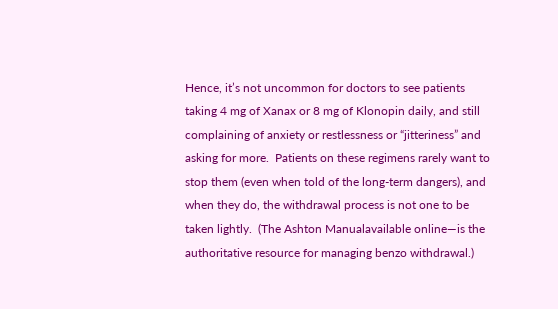Hence, it’s not uncommon for doctors to see patients taking 4 mg of Xanax or 8 mg of Klonopin daily, and still complaining of anxiety or restlessness or “jitteriness” and asking for more.  Patients on these regimens rarely want to stop them (even when told of the long-term dangers), and when they do, the withdrawal process is not one to be taken lightly.  (The Ashton Manualavailable online—is the authoritative resource for managing benzo withdrawal.)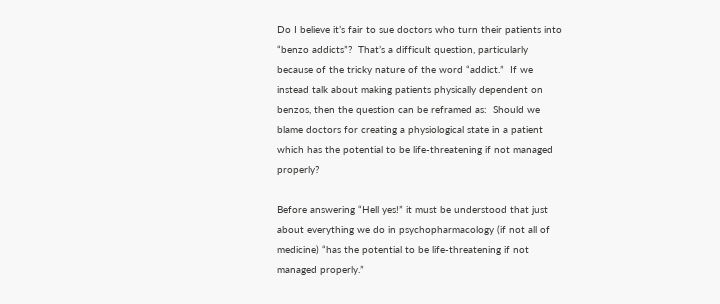Do I believe it’s fair to sue doctors who turn their patients into “benzo addicts”?  That’s a difficult question, particularly because of the tricky nature of the word “addict.”  If we instead talk about making patients physically dependent on benzos, then the question can be reframed as:  Should we blame doctors for creating a physiological state in a patient which has the potential to be life-threatening if not managed properly?

Before answering “Hell yes!” it must be understood that just about everything we do in psychopharmacology (if not all of medicine) “has the potential to be life-threatening if not managed properly.”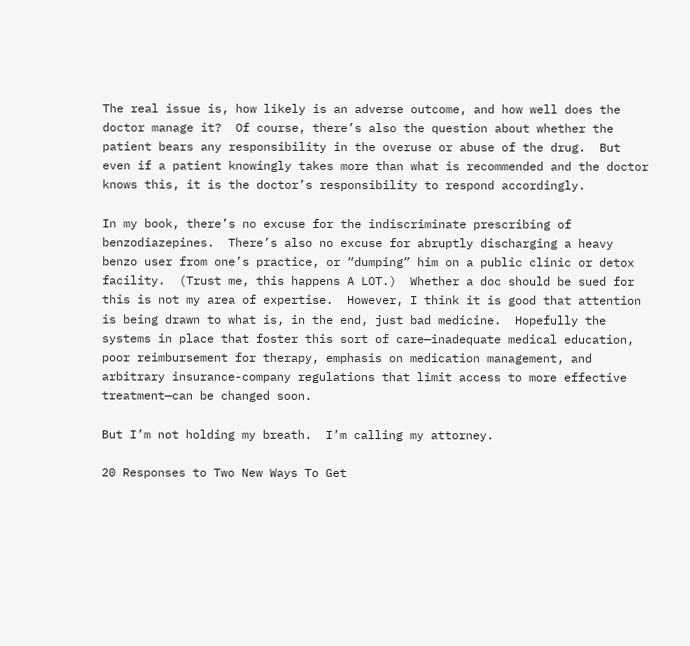The real issue is, how likely is an adverse outcome, and how well does the doctor manage it?  Of course, there’s also the question about whether the patient bears any responsibility in the overuse or abuse of the drug.  But even if a patient knowingly takes more than what is recommended and the doctor knows this, it is the doctor’s responsibility to respond accordingly.

In my book, there’s no excuse for the indiscriminate prescribing of benzodiazepines.  There’s also no excuse for abruptly discharging a heavy benzo user from one’s practice, or “dumping” him on a public clinic or detox facility.  (Trust me, this happens A LOT.)  Whether a doc should be sued for this is not my area of expertise.  However, I think it is good that attention is being drawn to what is, in the end, just bad medicine.  Hopefully the systems in place that foster this sort of care—inadequate medical education, poor reimbursement for therapy, emphasis on medication management, and arbitrary insurance-company regulations that limit access to more effective treatment—can be changed soon.

But I’m not holding my breath.  I’m calling my attorney.

20 Responses to Two New Ways To Get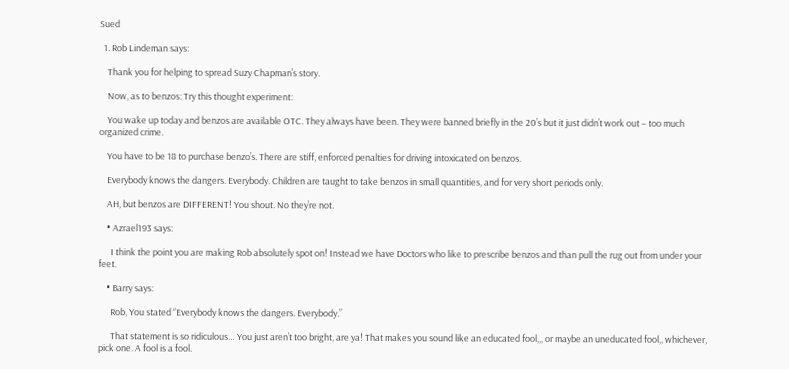Sued

  1. Rob Lindeman says:

    Thank you for helping to spread Suzy Chapman’s story.

    Now, as to benzos: Try this thought experiment:

    You wake up today and benzos are available OTC. They always have been. They were banned briefly in the 20’s but it just didn’t work out – too much organized crime.

    You have to be 18 to purchase benzo’s. There are stiff, enforced penalties for driving intoxicated on benzos.

    Everybody knows the dangers. Everybody. Children are taught to take benzos in small quantities, and for very short periods only.

    AH, but benzos are DIFFERENT! You shout. No they’re not.

    • Azrael193 says:

      I think the point you are making Rob absolutely spot on! Instead we have Doctors who like to prescribe benzos and than pull the rug out from under your feet.

    • Barry says:

      Rob, You stated “Everybody knows the dangers. Everybody.”

      That statement is so ridiculous… You just aren’t too bright, are ya! That makes you sound like an educated fool,,, or maybe an uneducated fool,, whichever, pick one. A fool is a fool.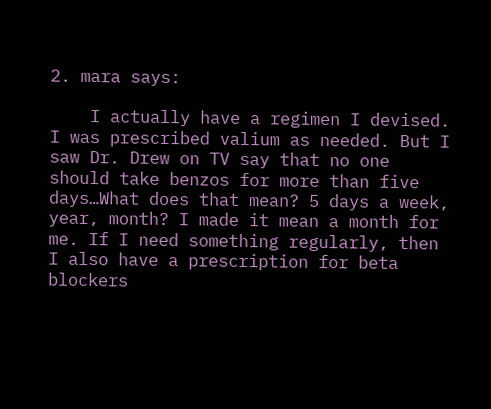2. mara says:

    I actually have a regimen I devised. I was prescribed valium as needed. But I saw Dr. Drew on TV say that no one should take benzos for more than five days…What does that mean? 5 days a week, year, month? I made it mean a month for me. If I need something regularly, then I also have a prescription for beta blockers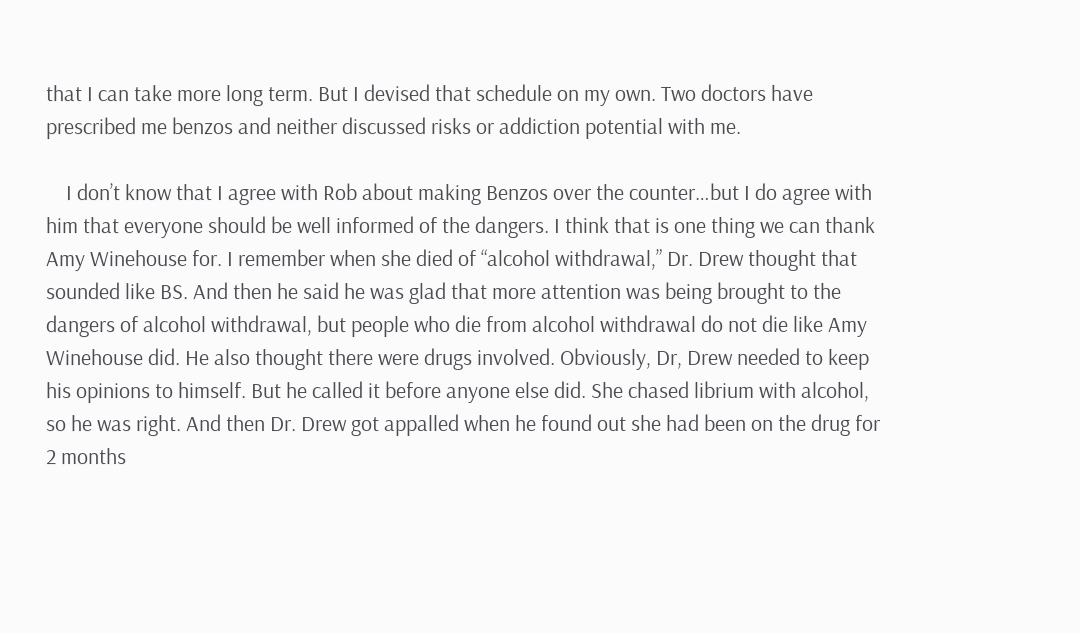that I can take more long term. But I devised that schedule on my own. Two doctors have prescribed me benzos and neither discussed risks or addiction potential with me.

    I don’t know that I agree with Rob about making Benzos over the counter…but I do agree with him that everyone should be well informed of the dangers. I think that is one thing we can thank Amy Winehouse for. I remember when she died of “alcohol withdrawal,” Dr. Drew thought that sounded like BS. And then he said he was glad that more attention was being brought to the dangers of alcohol withdrawal, but people who die from alcohol withdrawal do not die like Amy Winehouse did. He also thought there were drugs involved. Obviously, Dr, Drew needed to keep his opinions to himself. But he called it before anyone else did. She chased librium with alcohol, so he was right. And then Dr. Drew got appalled when he found out she had been on the drug for 2 months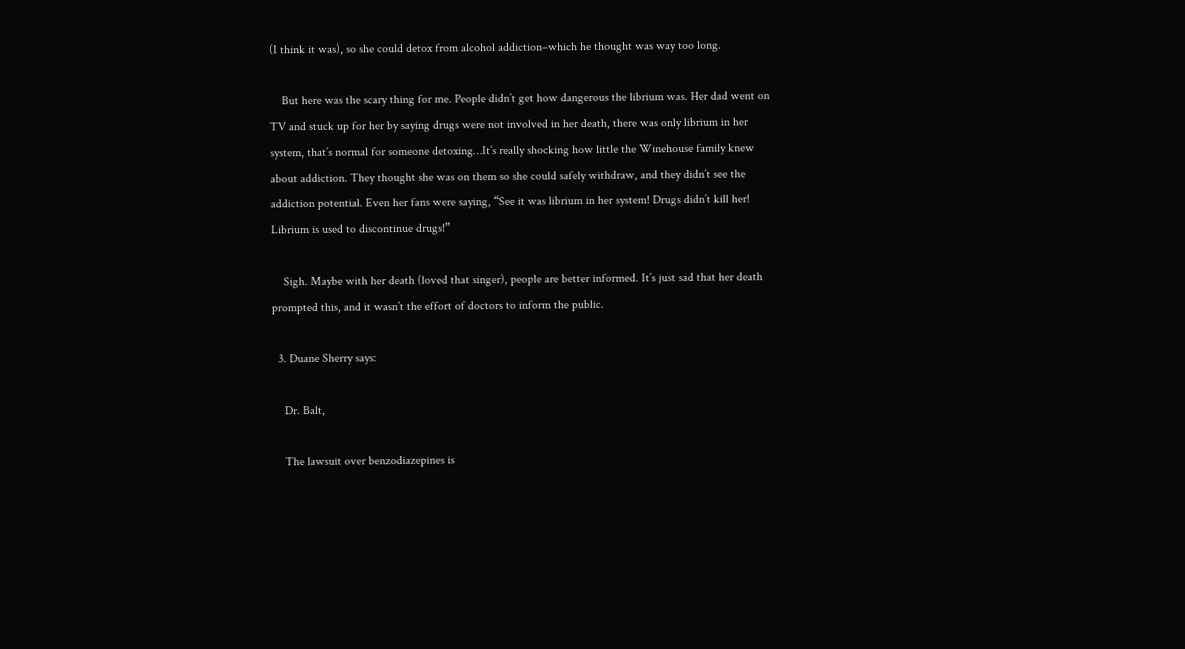(I think it was), so she could detox from alcohol addiction–which he thought was way too long.

    But here was the scary thing for me. People didn’t get how dangerous the librium was. Her dad went on TV and stuck up for her by saying drugs were not involved in her death, there was only librium in her system, that’s normal for someone detoxing…It’s really shocking how little the Winehouse family knew about addiction. They thought she was on them so she could safely withdraw, and they didn’t see the addiction potential. Even her fans were saying, “See it was librium in her system! Drugs didn’t kill her! Librium is used to discontinue drugs!”

    Sigh. Maybe with her death (loved that singer), people are better informed. It’s just sad that her death prompted this, and it wasn’t the effort of doctors to inform the public.

  3. Duane Sherry says:

    Dr. Balt,

    The lawsuit over benzodiazepines is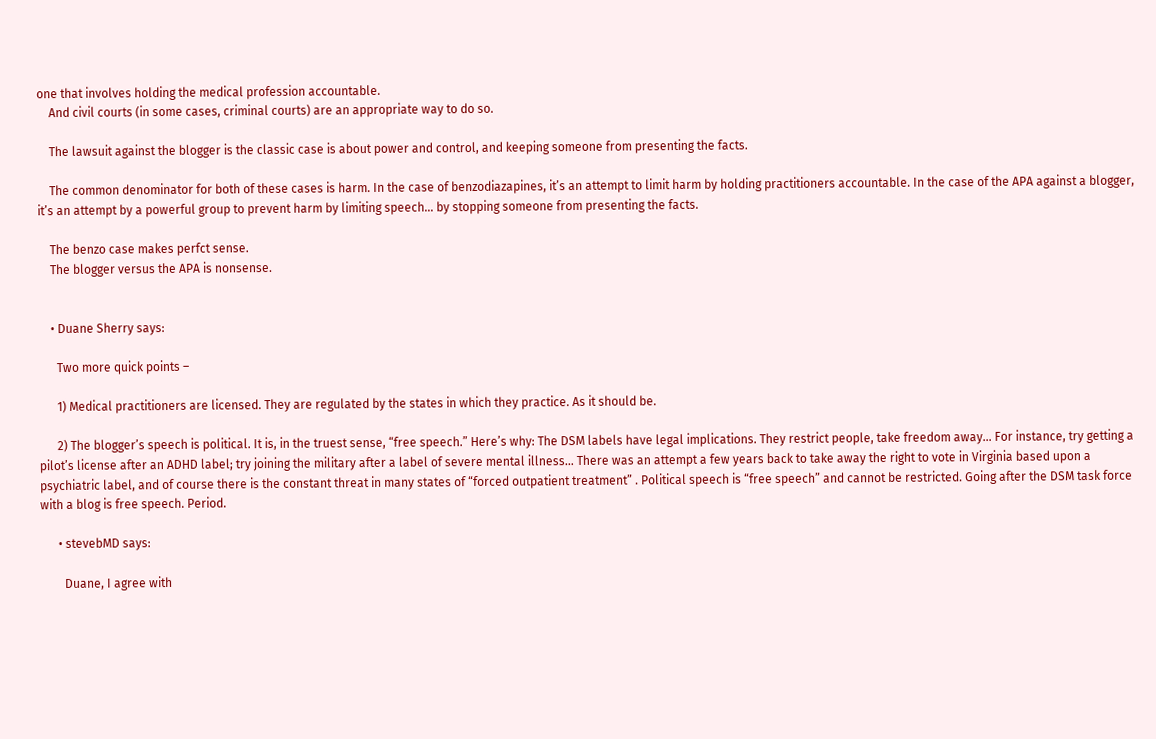one that involves holding the medical profession accountable.
    And civil courts (in some cases, criminal courts) are an appropriate way to do so.

    The lawsuit against the blogger is the classic case is about power and control, and keeping someone from presenting the facts.

    The common denominator for both of these cases is harm. In the case of benzodiazapines, it’s an attempt to limit harm by holding practitioners accountable. In the case of the APA against a blogger, it’s an attempt by a powerful group to prevent harm by limiting speech… by stopping someone from presenting the facts.

    The benzo case makes perfct sense.
    The blogger versus the APA is nonsense.


    • Duane Sherry says:

      Two more quick points –

      1) Medical practitioners are licensed. They are regulated by the states in which they practice. As it should be.

      2) The blogger’s speech is political. It is, in the truest sense, “free speech.” Here’s why: The DSM labels have legal implications. They restrict people, take freedom away… For instance, try getting a pilot’s license after an ADHD label; try joining the military after a label of severe mental illness… There was an attempt a few years back to take away the right to vote in Virginia based upon a psychiatric label, and of course there is the constant threat in many states of “forced outpatient treatment” . Political speech is “free speech” and cannot be restricted. Going after the DSM task force with a blog is free speech. Period.

      • stevebMD says:

        Duane, I agree with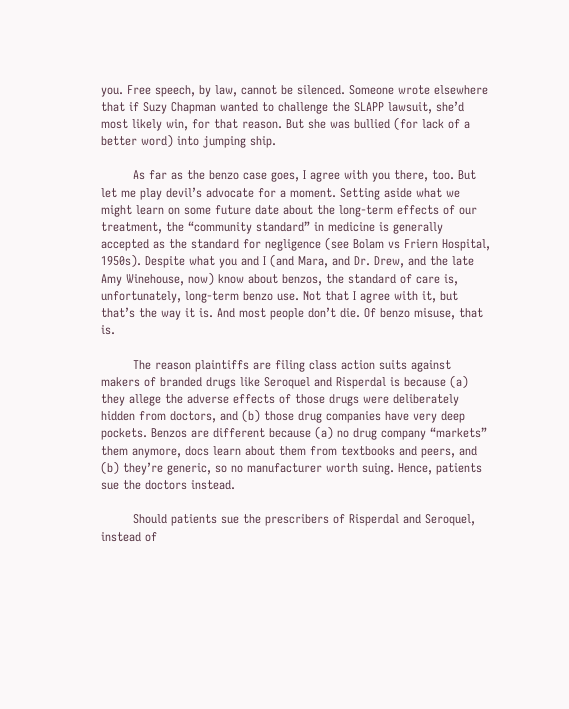you. Free speech, by law, cannot be silenced. Someone wrote elsewhere that if Suzy Chapman wanted to challenge the SLAPP lawsuit, she’d most likely win, for that reason. But she was bullied (for lack of a better word) into jumping ship.

        As far as the benzo case goes, I agree with you there, too. But let me play devil’s advocate for a moment. Setting aside what we might learn on some future date about the long-term effects of our treatment, the “community standard” in medicine is generally accepted as the standard for negligence (see Bolam vs Friern Hospital, 1950s). Despite what you and I (and Mara, and Dr. Drew, and the late Amy Winehouse, now) know about benzos, the standard of care is, unfortunately, long-term benzo use. Not that I agree with it, but that’s the way it is. And most people don’t die. Of benzo misuse, that is.

        The reason plaintiffs are filing class action suits against makers of branded drugs like Seroquel and Risperdal is because (a) they allege the adverse effects of those drugs were deliberately hidden from doctors, and (b) those drug companies have very deep pockets. Benzos are different because (a) no drug company “markets” them anymore, docs learn about them from textbooks and peers, and (b) they’re generic, so no manufacturer worth suing. Hence, patients sue the doctors instead.

        Should patients sue the prescribers of Risperdal and Seroquel, instead of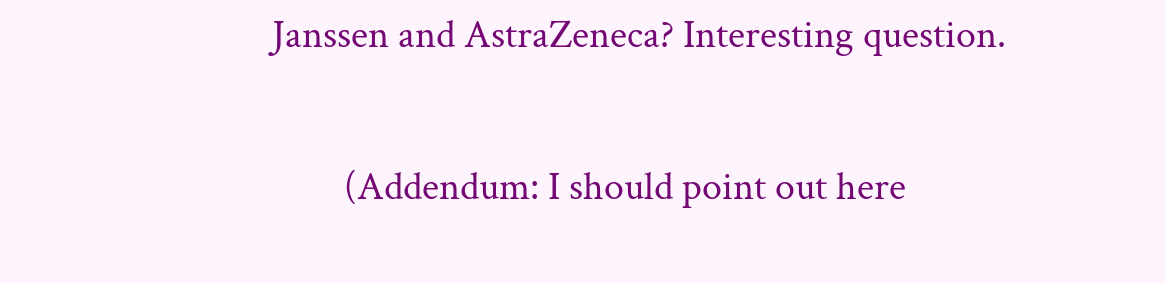Janssen and AstraZeneca? Interesting question.

        (Addendum: I should point out here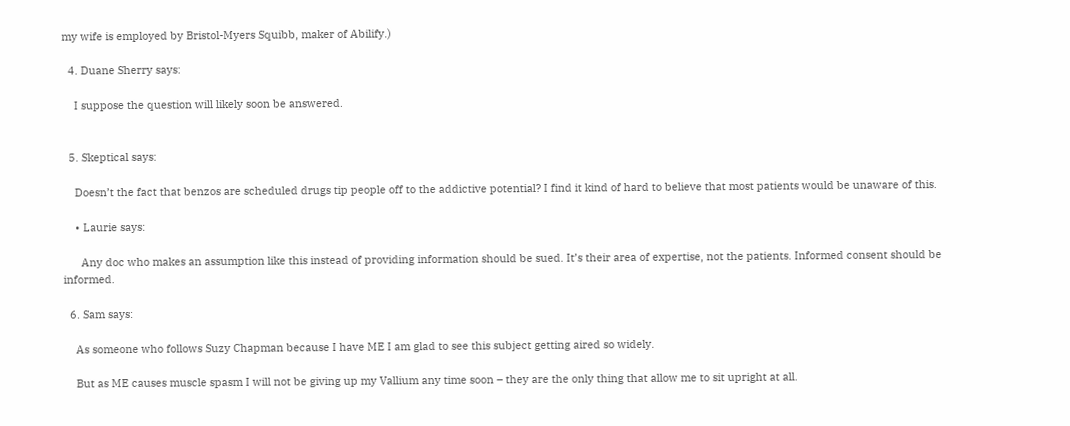my wife is employed by Bristol-Myers Squibb, maker of Abilify.)

  4. Duane Sherry says:

    I suppose the question will likely soon be answered.


  5. Skeptical says:

    Doesn’t the fact that benzos are scheduled drugs tip people off to the addictive potential? I find it kind of hard to believe that most patients would be unaware of this.

    • Laurie says:

      Any doc who makes an assumption like this instead of providing information should be sued. It’s their area of expertise, not the patients. Informed consent should be informed.

  6. Sam says:

    As someone who follows Suzy Chapman because I have ME I am glad to see this subject getting aired so widely.

    But as ME causes muscle spasm I will not be giving up my Vallium any time soon – they are the only thing that allow me to sit upright at all.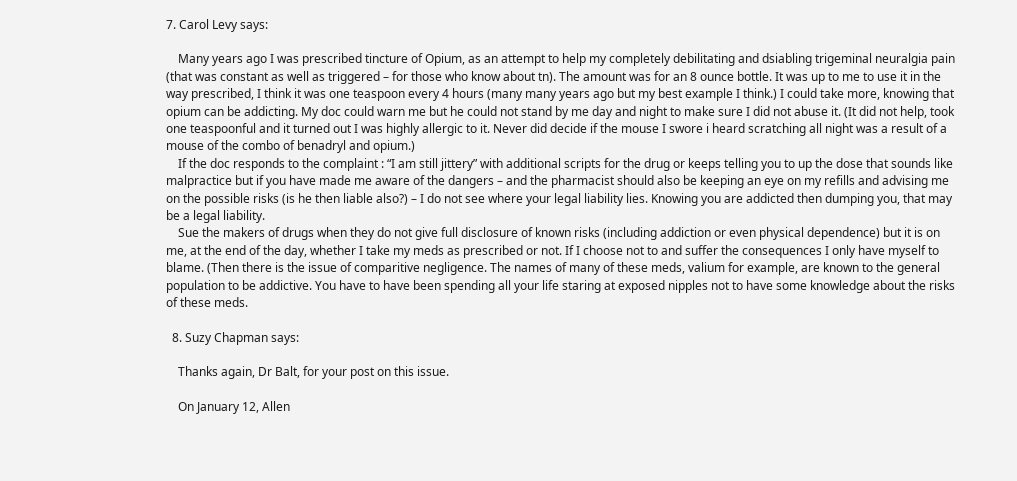7. Carol Levy says:

    Many years ago I was prescribed tincture of Opium, as an attempt to help my completely debilitating and dsiabling trigeminal neuralgia pain (that was constant as well as triggered – for those who know about tn). The amount was for an 8 ounce bottle. It was up to me to use it in the way prescribed, I think it was one teaspoon every 4 hours (many many years ago but my best example I think.) I could take more, knowing that opium can be addicting. My doc could warn me but he could not stand by me day and night to make sure I did not abuse it. (It did not help, took one teaspoonful and it turned out I was highly allergic to it. Never did decide if the mouse I swore i heard scratching all night was a result of a mouse of the combo of benadryl and opium.)
    If the doc responds to the complaint : “I am still jittery” with additional scripts for the drug or keeps telling you to up the dose that sounds like malpractice but if you have made me aware of the dangers – and the pharmacist should also be keeping an eye on my refills and advising me on the possible risks (is he then liable also?) – I do not see where your legal liability lies. Knowing you are addicted then dumping you, that may be a legal liability.
    Sue the makers of drugs when they do not give full disclosure of known risks (including addiction or even physical dependence) but it is on me, at the end of the day, whether I take my meds as prescribed or not. If I choose not to and suffer the consequences I only have myself to blame. (Then there is the issue of comparitive negligence. The names of many of these meds, valium for example, are known to the general population to be addictive. You have to have been spending all your life staring at exposed nipples not to have some knowledge about the risks of these meds.

  8. Suzy Chapman says:

    Thanks again, Dr Balt, for your post on this issue.

    On January 12, Allen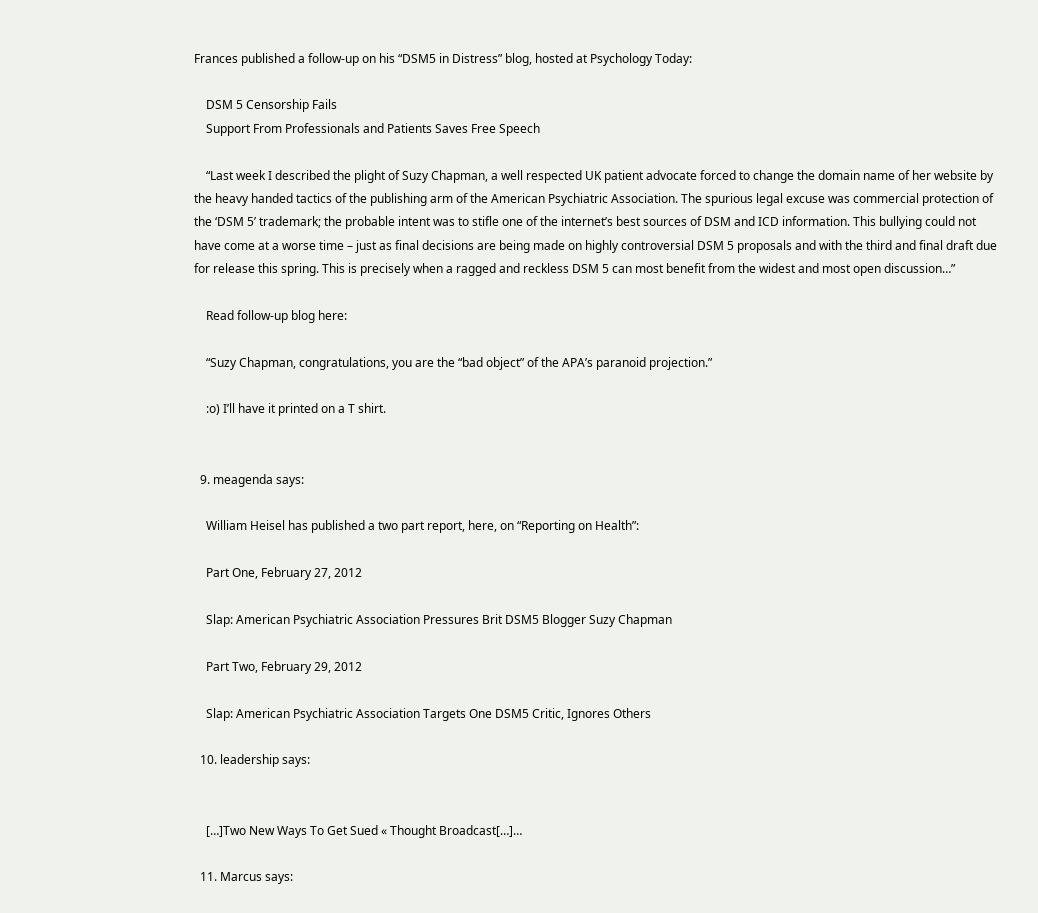Frances published a follow-up on his “DSM5 in Distress” blog, hosted at Psychology Today:

    DSM 5 Censorship Fails
    Support From Professionals and Patients Saves Free Speech

    “Last week I described the plight of Suzy Chapman, a well respected UK patient advocate forced to change the domain name of her website by the heavy handed tactics of the publishing arm of the American Psychiatric Association. The spurious legal excuse was commercial protection of the ‘DSM 5’ trademark; the probable intent was to stifle one of the internet’s best sources of DSM and ICD information. This bullying could not have come at a worse time – just as final decisions are being made on highly controversial DSM 5 proposals and with the third and final draft due for release this spring. This is precisely when a ragged and reckless DSM 5 can most benefit from the widest and most open discussion…”

    Read follow-up blog here:

    “Suzy Chapman, congratulations, you are the “bad object” of the APA’s paranoid projection.”

    :o) I’ll have it printed on a T shirt.


  9. meagenda says:

    William Heisel has published a two part report, here, on “Reporting on Health”:

    Part One, February 27, 2012

    Slap: American Psychiatric Association Pressures Brit DSM5 Blogger Suzy Chapman

    Part Two, February 29, 2012

    Slap: American Psychiatric Association Targets One DSM5 Critic, Ignores Others

  10. leadership says:


    […]Two New Ways To Get Sued « Thought Broadcast[…]…

  11. Marcus says: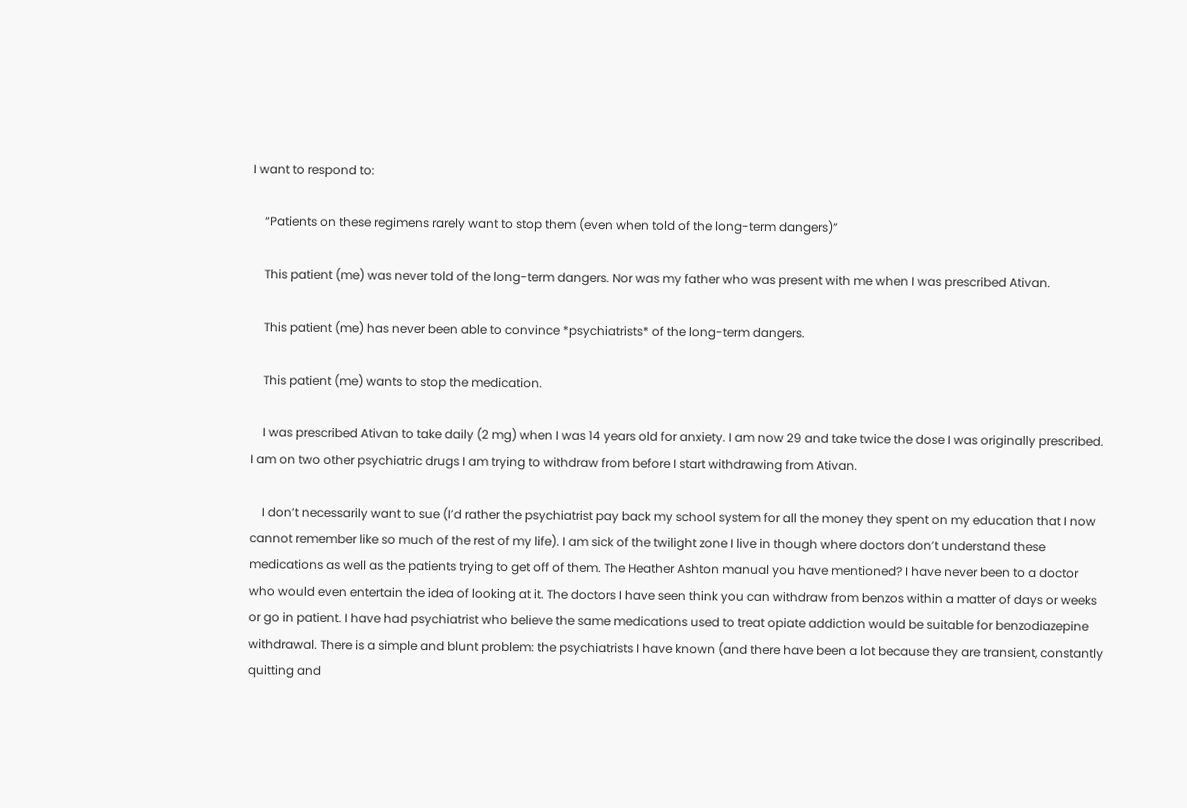I want to respond to:

    “Patients on these regimens rarely want to stop them (even when told of the long-term dangers)”

    This patient (me) was never told of the long-term dangers. Nor was my father who was present with me when I was prescribed Ativan.

    This patient (me) has never been able to convince *psychiatrists* of the long-term dangers.

    This patient (me) wants to stop the medication.

    I was prescribed Ativan to take daily (2 mg) when I was 14 years old for anxiety. I am now 29 and take twice the dose I was originally prescribed. I am on two other psychiatric drugs I am trying to withdraw from before I start withdrawing from Ativan.

    I don’t necessarily want to sue (I’d rather the psychiatrist pay back my school system for all the money they spent on my education that I now cannot remember like so much of the rest of my life). I am sick of the twilight zone I live in though where doctors don’t understand these medications as well as the patients trying to get off of them. The Heather Ashton manual you have mentioned? I have never been to a doctor who would even entertain the idea of looking at it. The doctors I have seen think you can withdraw from benzos within a matter of days or weeks or go in patient. I have had psychiatrist who believe the same medications used to treat opiate addiction would be suitable for benzodiazepine withdrawal. There is a simple and blunt problem: the psychiatrists I have known (and there have been a lot because they are transient, constantly quitting and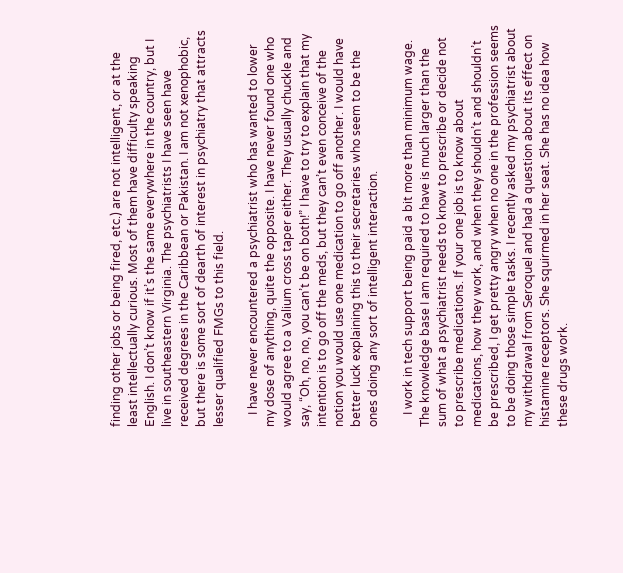finding other jobs or being fired, etc.) are not intelligent, or at the least intellectually curious. Most of them have difficulty speaking English. I don’t know if it’s the same everywhere in the country, but I live in southeastern Virginia. The psychiatrists I have seen have received degrees in the Caribbean or Pakistan. I am not xenophobic, but there is some sort of dearth of interest in psychiatry that attracts lesser qualified FMGs to this field.

    I have never encountered a psychiatrist who has wanted to lower my dose of anything, quite the opposite. I have never found one who would agree to a Valium cross taper either. They usually chuckle and say, “Oh, no, no, you can’t be on both!” I have to try to explain that my intention is to go off the meds, but they can’t even conceive of the notion you would use one medication to go off another. I would have better luck explaining this to their secretaries who seem to be the ones doing any sort of intelligent interaction.

    I work in tech support being paid a bit more than minimum wage. The knowledge base I am required to have is much larger than the sum of what a psychiatrist needs to know to prescribe or decide not to prescribe medications. If your one job is to know about medications, how they work, and when they shouldn’t and shouldn’t be prescribed, I get pretty angry when no one in the profession seems to be doing those simple tasks. I recently asked my psychiatrist about my withdrawal from Seroquel and had a question about its effect on histamine receptors. She squirmed in her seat. She has no idea how these drugs work.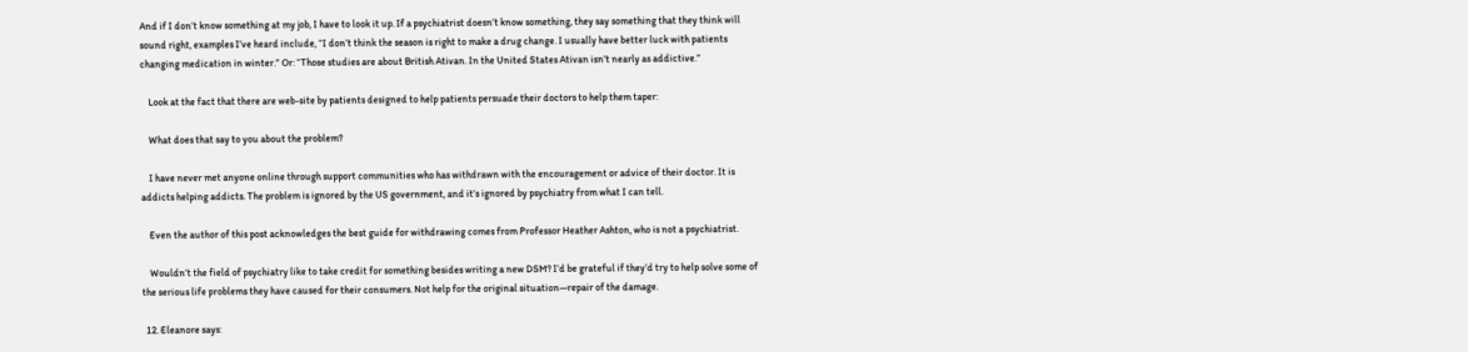And if I don’t know something at my job, I have to look it up. If a psychiatrist doesn’t know something, they say something that they think will sound right, examples I’ve heard include, “I don’t think the season is right to make a drug change. I usually have better luck with patients changing medication in winter.” Or: “Those studies are about British Ativan. In the United States Ativan isn’t nearly as addictive.”

    Look at the fact that there are web-site by patients designed to help patients persuade their doctors to help them taper:

    What does that say to you about the problem?

    I have never met anyone online through support communities who has withdrawn with the encouragement or advice of their doctor. It is addicts helping addicts. The problem is ignored by the US government, and it’s ignored by psychiatry from what I can tell.

    Even the author of this post acknowledges the best guide for withdrawing comes from Professor Heather Ashton, who is not a psychiatrist.

    Wouldn’t the field of psychiatry like to take credit for something besides writing a new DSM? I’d be grateful if they’d try to help solve some of the serious life problems they have caused for their consumers. Not help for the original situation—repair of the damage.

  12. Eleanore says: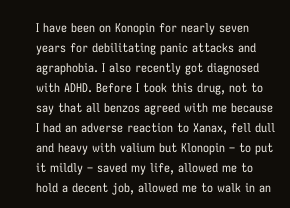I have been on Konopin for nearly seven years for debilitating panic attacks and agraphobia. I also recently got diagnosed with ADHD. Before I took this drug, not to say that all benzos agreed with me because I had an adverse reaction to Xanax, fell dull and heavy with valium but Klonopin – to put it mildly – saved my life, allowed me to hold a decent job, allowed me to walk in an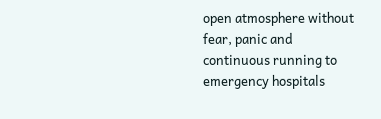open atmosphere without fear, panic and continuous running to emergency hospitals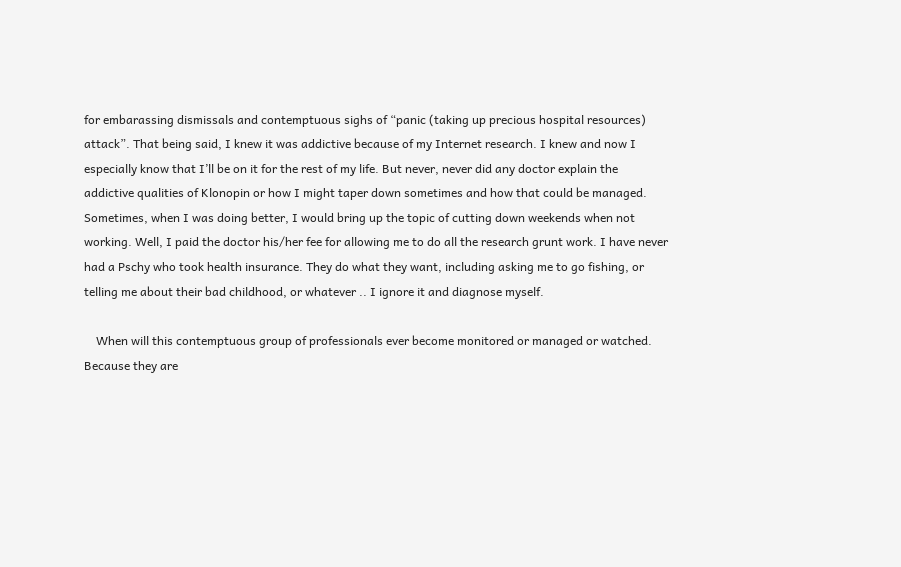for embarassing dismissals and contemptuous sighs of “panic (taking up precious hospital resources) attack”. That being said, I knew it was addictive because of my Internet research. I knew and now I especially know that I’ll be on it for the rest of my life. But never, never did any doctor explain the addictive qualities of Klonopin or how I might taper down sometimes and how that could be managed. Sometimes, when I was doing better, I would bring up the topic of cutting down weekends when not working. Well, I paid the doctor his/her fee for allowing me to do all the research grunt work. I have never had a Pschy who took health insurance. They do what they want, including asking me to go fishing, or telling me about their bad childhood, or whatever .. I ignore it and diagnose myself.

    When will this contemptuous group of professionals ever become monitored or managed or watched. Because they are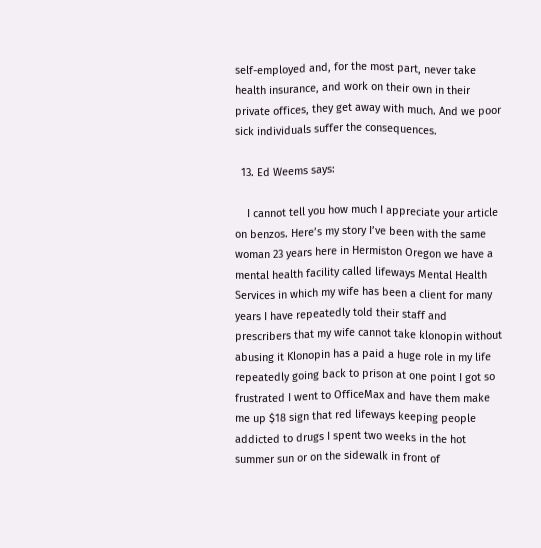self-employed and, for the most part, never take health insurance, and work on their own in their private offices, they get away with much. And we poor sick individuals suffer the consequences.

  13. Ed Weems says:

    I cannot tell you how much I appreciate your article on benzos. Here’s my story I’ve been with the same woman 23 years here in Hermiston Oregon we have a mental health facility called lifeways Mental Health Services in which my wife has been a client for many years I have repeatedly told their staff and prescribers that my wife cannot take klonopin without abusing it Klonopin has a paid a huge role in my life repeatedly going back to prison at one point I got so frustrated I went to OfficeMax and have them make me up $18 sign that red lifeways keeping people addicted to drugs I spent two weeks in the hot summer sun or on the sidewalk in front of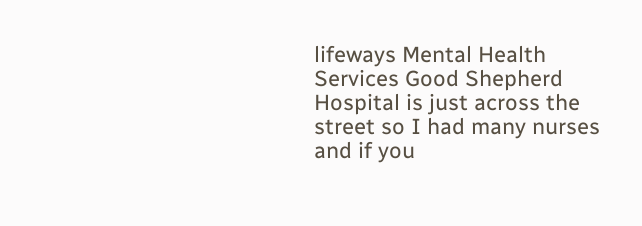lifeways Mental Health Services Good Shepherd Hospital is just across the street so I had many nurses and if you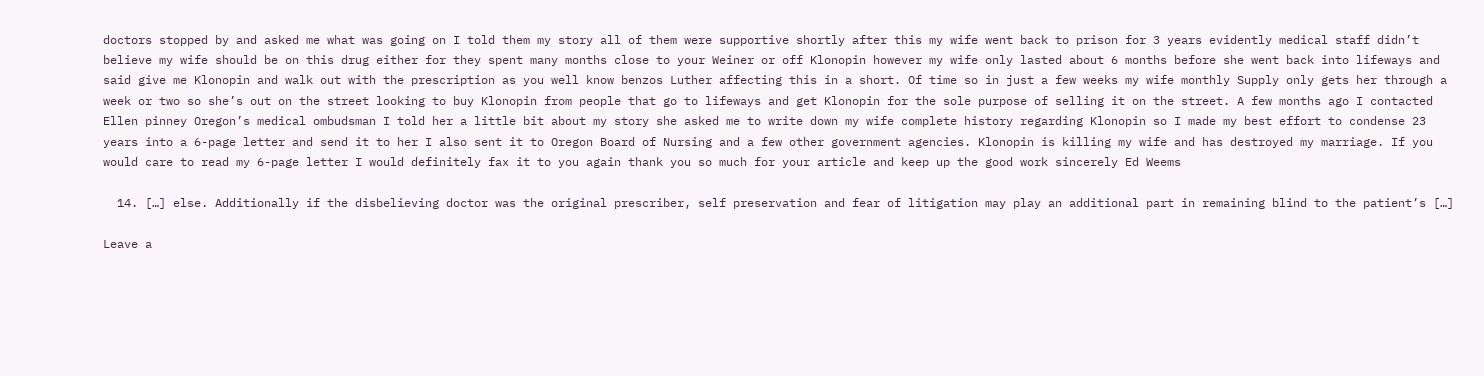doctors stopped by and asked me what was going on I told them my story all of them were supportive shortly after this my wife went back to prison for 3 years evidently medical staff didn’t believe my wife should be on this drug either for they spent many months close to your Weiner or off Klonopin however my wife only lasted about 6 months before she went back into lifeways and said give me Klonopin and walk out with the prescription as you well know benzos Luther affecting this in a short. Of time so in just a few weeks my wife monthly Supply only gets her through a week or two so she’s out on the street looking to buy Klonopin from people that go to lifeways and get Klonopin for the sole purpose of selling it on the street. A few months ago I contacted Ellen pinney Oregon’s medical ombudsman I told her a little bit about my story she asked me to write down my wife complete history regarding Klonopin so I made my best effort to condense 23 years into a 6-page letter and send it to her I also sent it to Oregon Board of Nursing and a few other government agencies. Klonopin is killing my wife and has destroyed my marriage. If you would care to read my 6-page letter I would definitely fax it to you again thank you so much for your article and keep up the good work sincerely Ed Weems

  14. […] else. Additionally if the disbelieving doctor was the original prescriber, self preservation and fear of litigation may play an additional part in remaining blind to the patient’s […]

Leave a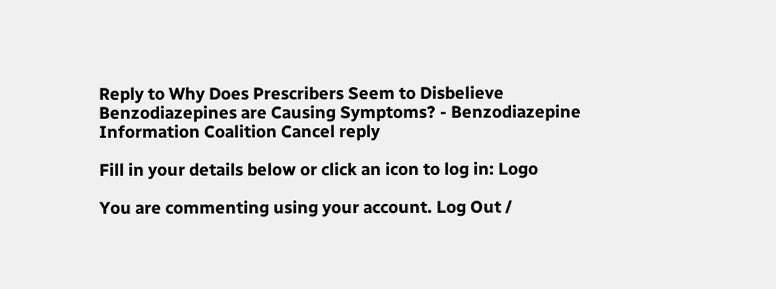Reply to Why Does Prescribers Seem to Disbelieve Benzodiazepines are Causing Symptoms? - Benzodiazepine Information Coalition Cancel reply

Fill in your details below or click an icon to log in: Logo

You are commenting using your account. Log Out /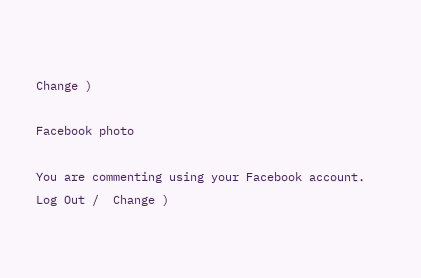Change )

Facebook photo

You are commenting using your Facebook account. Log Out /  Change )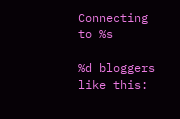Connecting to %s

%d bloggers like this: